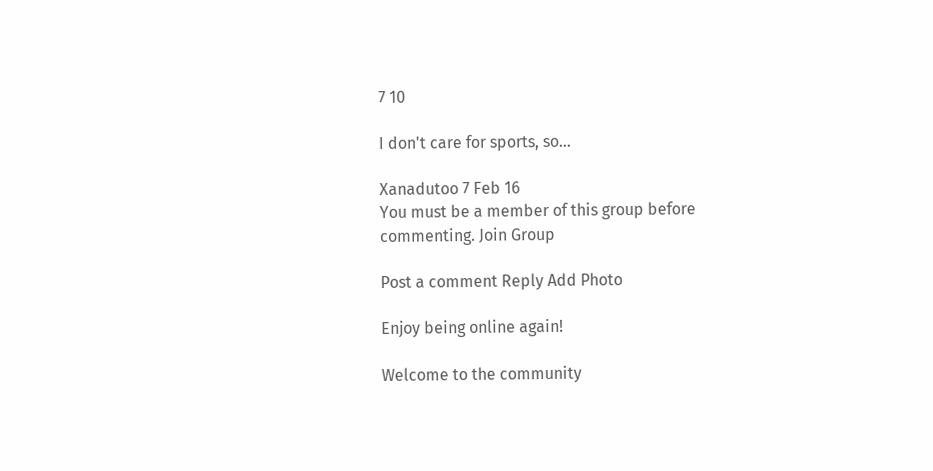7 10

I don't care for sports, so...

Xanadutoo 7 Feb 16
You must be a member of this group before commenting. Join Group

Post a comment Reply Add Photo

Enjoy being online again!

Welcome to the community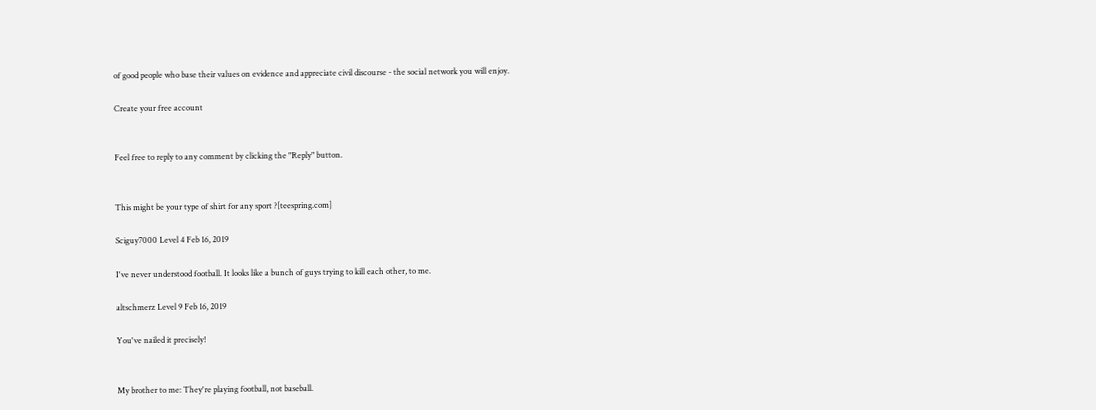of good people who base their values on evidence and appreciate civil discourse - the social network you will enjoy.

Create your free account


Feel free to reply to any comment by clicking the "Reply" button.


This might be your type of shirt for any sport ?[teespring.com]

Sciguy7000 Level 4 Feb 16, 2019

I've never understood football. It looks like a bunch of guys trying to kill each other, to me.

altschmerz Level 9 Feb 16, 2019

You've nailed it precisely!


My brother to me: They're playing football, not baseball.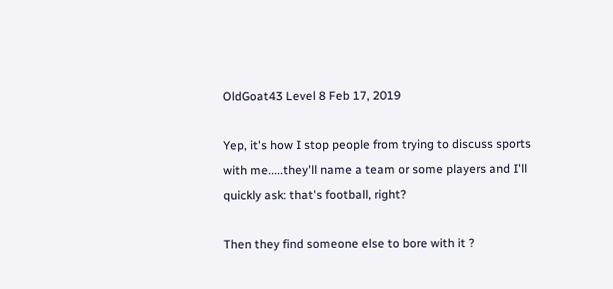OldGoat43 Level 8 Feb 17, 2019

Yep, it's how I stop people from trying to discuss sports with me.....they'll name a team or some players and I'll quickly ask: that's football, right?

Then they find someone else to bore with it ?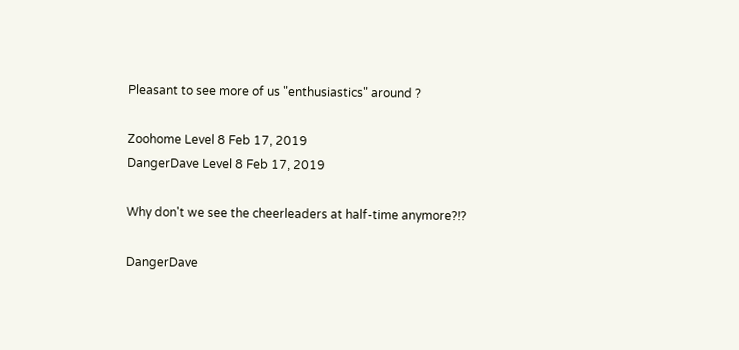Pleasant to see more of us "enthusiastics" around ?

Zoohome Level 8 Feb 17, 2019
DangerDave Level 8 Feb 17, 2019

Why don't we see the cheerleaders at half-time anymore?!?

DangerDave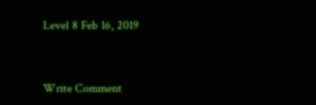Level 8 Feb 16, 2019


Write Comment